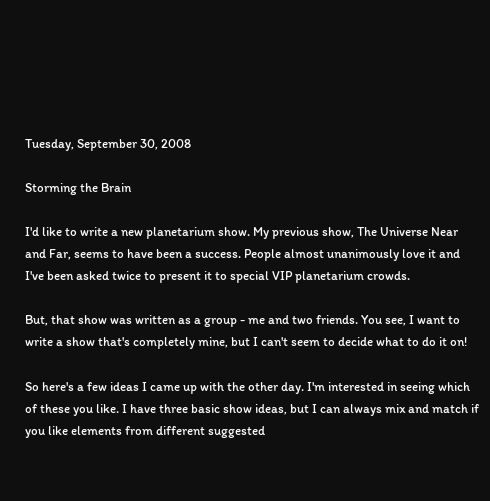Tuesday, September 30, 2008

Storming the Brain

I'd like to write a new planetarium show. My previous show, The Universe Near and Far, seems to have been a success. People almost unanimously love it and I've been asked twice to present it to special VIP planetarium crowds.

But, that show was written as a group - me and two friends. You see, I want to write a show that's completely mine, but I can't seem to decide what to do it on!

So here's a few ideas I came up with the other day. I'm interested in seeing which of these you like. I have three basic show ideas, but I can always mix and match if you like elements from different suggested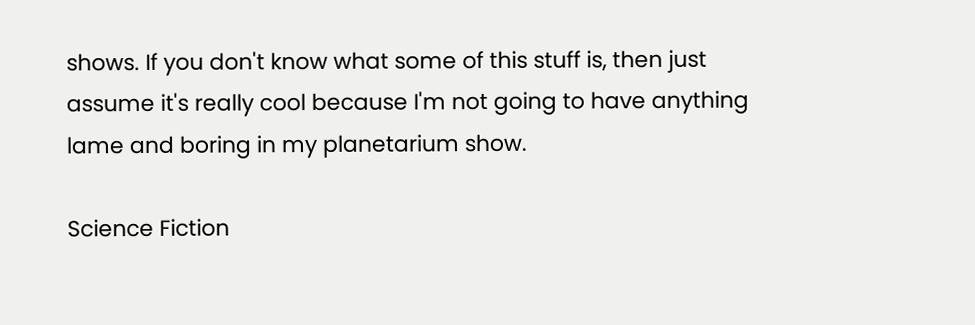shows. If you don't know what some of this stuff is, then just assume it's really cool because I'm not going to have anything lame and boring in my planetarium show.

Science Fiction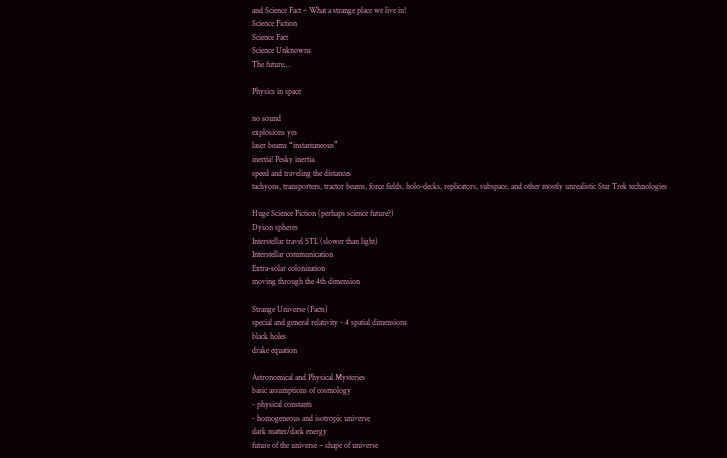and Science Fact – What a strange place we live in!
Science Fiction
Science Fact
Science Unknowns
The future…

Physics in space

no sound
explosions yes
laser beams “instantaneous”
inertia! Pesky inertia.
speed and traveling the distances
tachyons, transporters, tractor beams, force fields, holo-decks, replicators, subspace, and other mostly unrealistic Star Trek technologies

Huge Science Fiction (perhaps science future?)
Dyson spheres
Interstellar travel STL (slower than light)
Interstellar communication
Extra-solar colonization
moving through the 4th dimension

Strange Universe (Facts)
special and general relativity - 4 spatial dimensions
black holes
drake equation

Astronomical and Physical Mysteries
basic assumptions of cosmology
- physical constants
- homogeneous and isotropic universe
dark matter/dark energy
future of the universe – shape of universe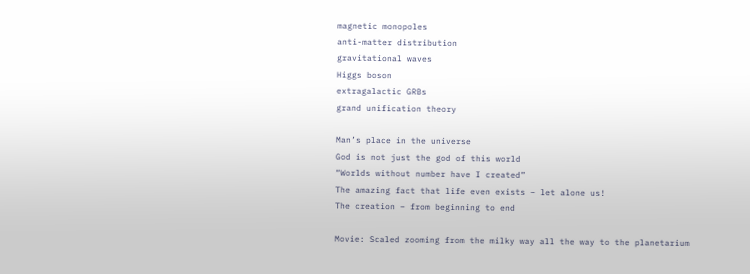magnetic monopoles
anti-matter distribution
gravitational waves
Higgs boson
extragalactic GRBs
grand unification theory

Man’s place in the universe
God is not just the god of this world
“Worlds without number have I created”
The amazing fact that life even exists – let alone us!
The creation – from beginning to end

Movie: Scaled zooming from the milky way all the way to the planetarium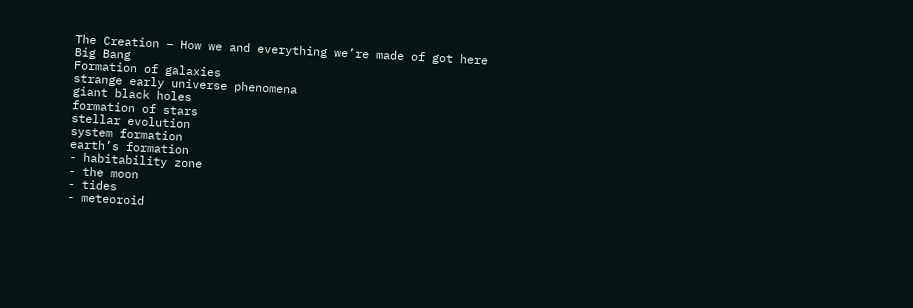The Creation – How we and everything we’re made of got here
Big Bang
Formation of galaxies
strange early universe phenomena
giant black holes
formation of stars
stellar evolution
system formation
earth’s formation
- habitability zone
- the moon
- tides
- meteoroid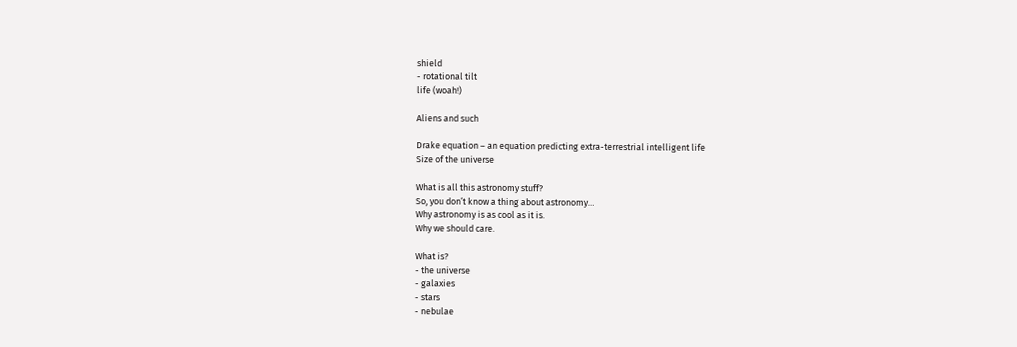shield
- rotational tilt
life (woah!)

Aliens and such

Drake equation – an equation predicting extra-terrestrial intelligent life
Size of the universe

What is all this astronomy stuff?
So, you don’t know a thing about astronomy…
Why astronomy is as cool as it is.
Why we should care.

What is?
- the universe
- galaxies
- stars
- nebulae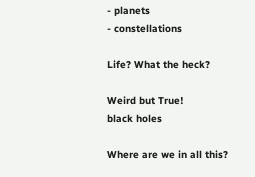- planets
- constellations

Life? What the heck?

Weird but True!
black holes

Where are we in all this?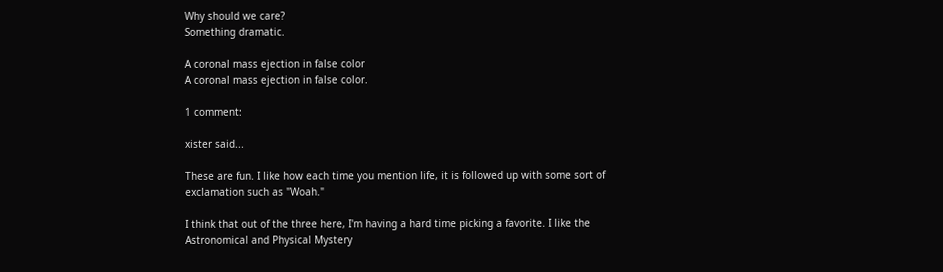Why should we care?
Something dramatic.

A coronal mass ejection in false color
A coronal mass ejection in false color.

1 comment:

xister said...

These are fun. I like how each time you mention life, it is followed up with some sort of exclamation such as "Woah."

I think that out of the three here, I'm having a hard time picking a favorite. I like the Astronomical and Physical Mystery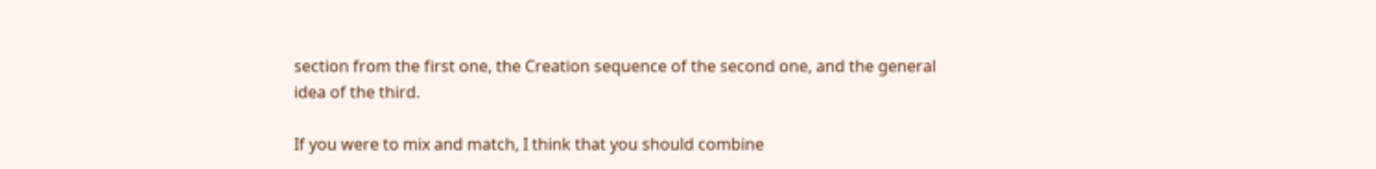section from the first one, the Creation sequence of the second one, and the general idea of the third.

If you were to mix and match, I think that you should combine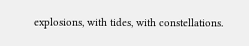explosions, with tides, with constellations.